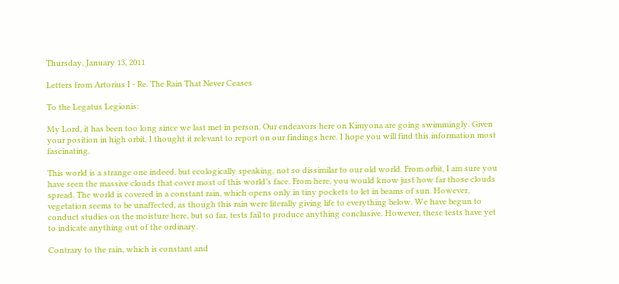Thursday, January 13, 2011

Letters from Artorius I - Re. The Rain That Never Ceases

To the Legatus Legionis:

My Lord, it has been too long since we last met in person. Our endeavors here on Kimyona are going swimmingly. Given your position in high orbit, I thought it relevant to report on our findings here. I hope you will find this information most fascinating.

This world is a strange one indeed, but ecologically speaking, not so dissimilar to our old world. From orbit, I am sure you have seen the massive clouds that cover most of this world’s face. From here, you would know just how far those clouds spread. The world is covered in a constant rain, which opens only in tiny pockets to let in beams of sun. However, vegetation seems to be unaffected, as though this rain were literally giving life to everything below. We have begun to conduct studies on the moisture here, but so far, tests fail to produce anything conclusive. However, these tests have yet to indicate anything out of the ordinary.

Contrary to the rain, which is constant and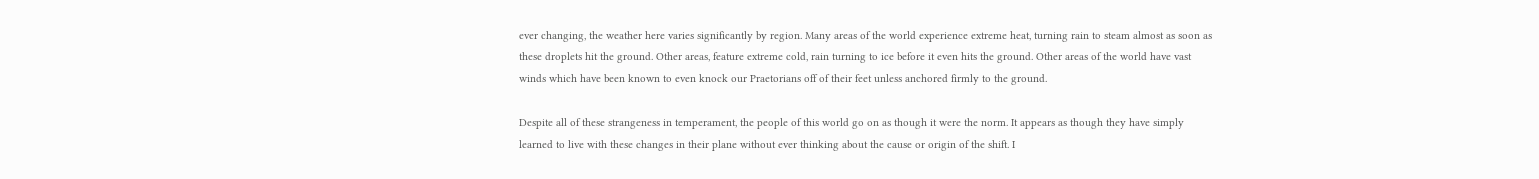ever changing, the weather here varies significantly by region. Many areas of the world experience extreme heat, turning rain to steam almost as soon as these droplets hit the ground. Other areas, feature extreme cold, rain turning to ice before it even hits the ground. Other areas of the world have vast winds which have been known to even knock our Praetorians off of their feet unless anchored firmly to the ground.

Despite all of these strangeness in temperament, the people of this world go on as though it were the norm. It appears as though they have simply learned to live with these changes in their plane without ever thinking about the cause or origin of the shift. I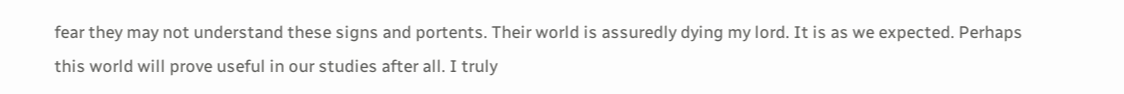fear they may not understand these signs and portents. Their world is assuredly dying my lord. It is as we expected. Perhaps this world will prove useful in our studies after all. I truly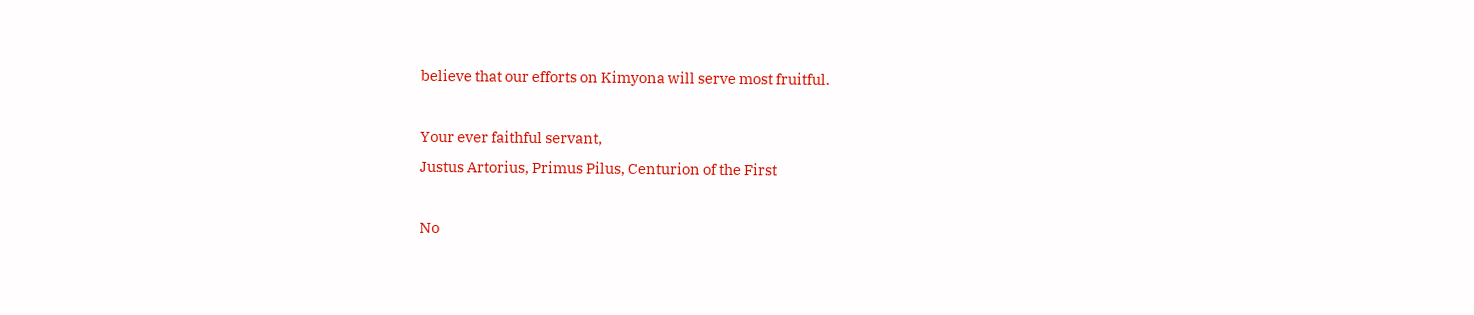believe that our efforts on Kimyona will serve most fruitful.

Your ever faithful servant,
Justus Artorius, Primus Pilus, Centurion of the First

No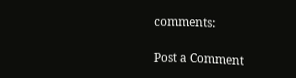comments:

Post a Comment